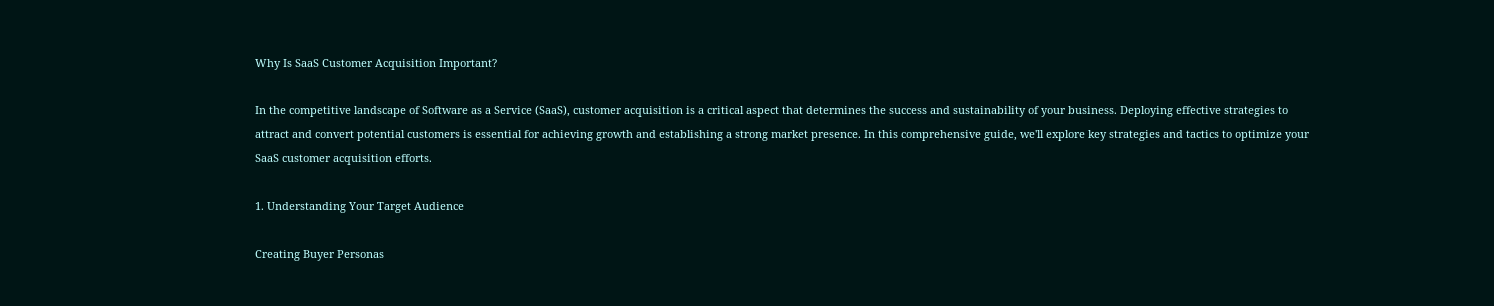Why Is SaaS Customer Acquisition Important?

In the competitive landscape of Software as a Service (SaaS), customer acquisition is a critical aspect that determines the success and sustainability of your business. Deploying effective strategies to attract and convert potential customers is essential for achieving growth and establishing a strong market presence. In this comprehensive guide, we'll explore key strategies and tactics to optimize your SaaS customer acquisition efforts.

1. Understanding Your Target Audience

Creating Buyer Personas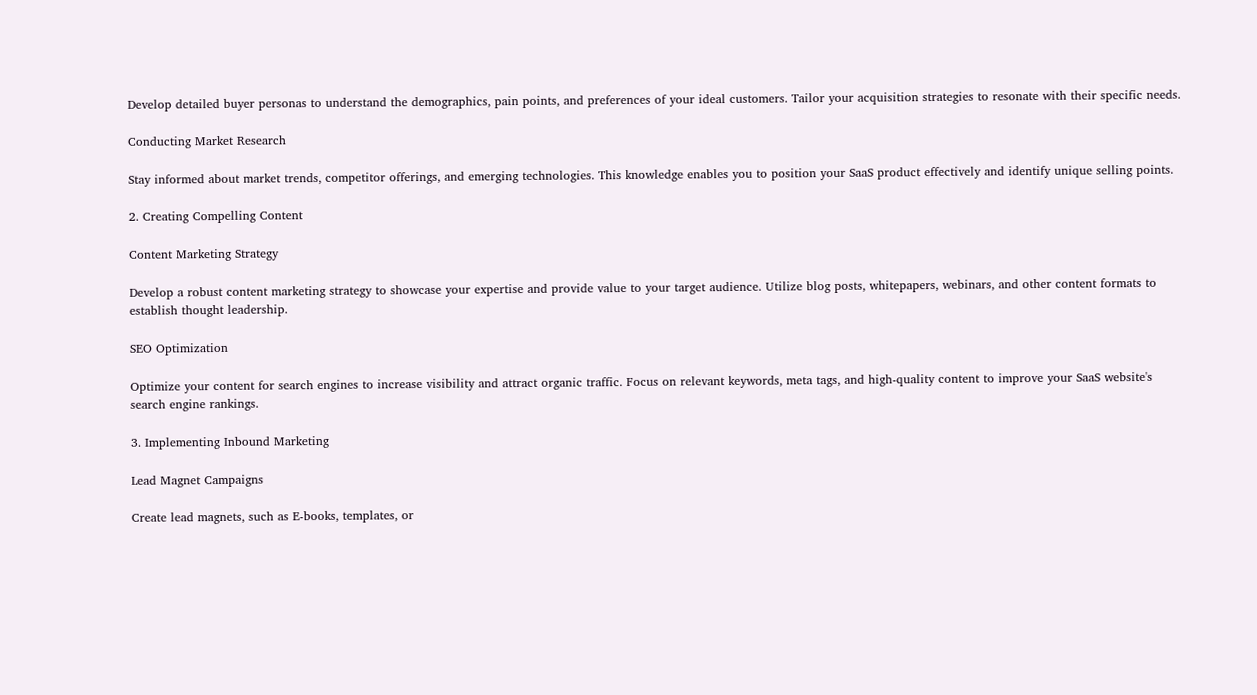Develop detailed buyer personas to understand the demographics, pain points, and preferences of your ideal customers. Tailor your acquisition strategies to resonate with their specific needs.

Conducting Market Research

Stay informed about market trends, competitor offerings, and emerging technologies. This knowledge enables you to position your SaaS product effectively and identify unique selling points.

2. Creating Compelling Content

Content Marketing Strategy

Develop a robust content marketing strategy to showcase your expertise and provide value to your target audience. Utilize blog posts, whitepapers, webinars, and other content formats to establish thought leadership.

SEO Optimization

Optimize your content for search engines to increase visibility and attract organic traffic. Focus on relevant keywords, meta tags, and high-quality content to improve your SaaS website's search engine rankings.

3. Implementing Inbound Marketing

Lead Magnet Campaigns

Create lead magnets, such as E-books, templates, or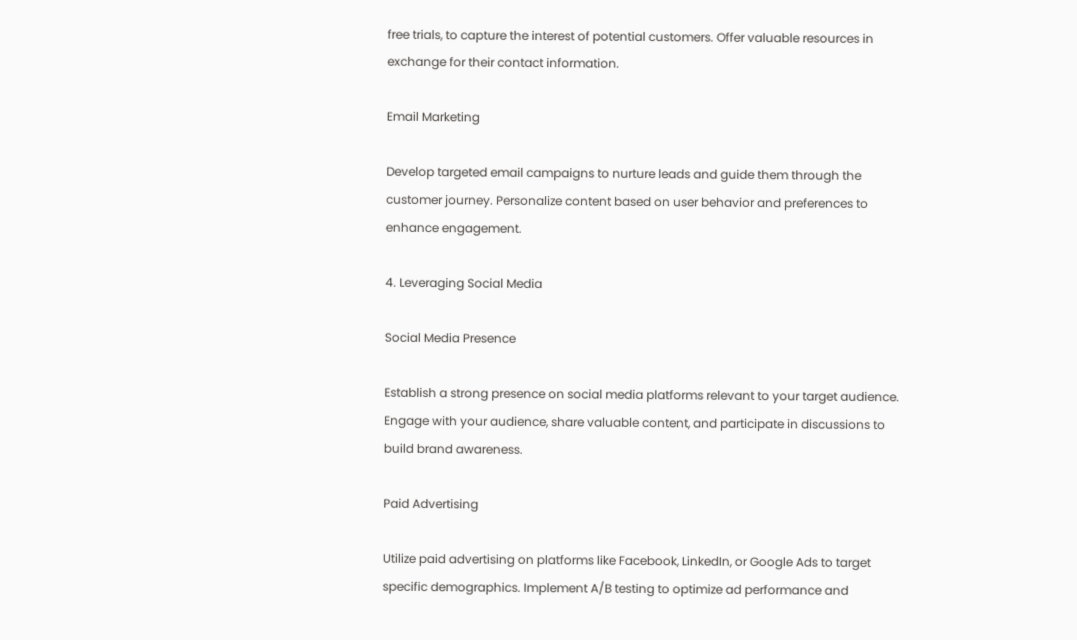free trials, to capture the interest of potential customers. Offer valuable resources in exchange for their contact information.

Email Marketing

Develop targeted email campaigns to nurture leads and guide them through the customer journey. Personalize content based on user behavior and preferences to enhance engagement.

4. Leveraging Social Media

Social Media Presence

Establish a strong presence on social media platforms relevant to your target audience. Engage with your audience, share valuable content, and participate in discussions to build brand awareness.

Paid Advertising

Utilize paid advertising on platforms like Facebook, LinkedIn, or Google Ads to target specific demographics. Implement A/B testing to optimize ad performance and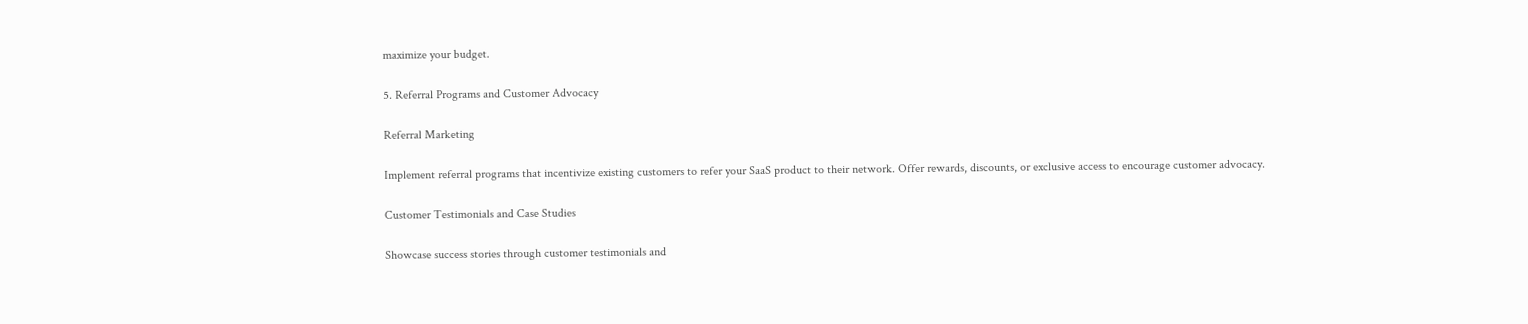maximize your budget.

5. Referral Programs and Customer Advocacy

Referral Marketing

Implement referral programs that incentivize existing customers to refer your SaaS product to their network. Offer rewards, discounts, or exclusive access to encourage customer advocacy.

Customer Testimonials and Case Studies

Showcase success stories through customer testimonials and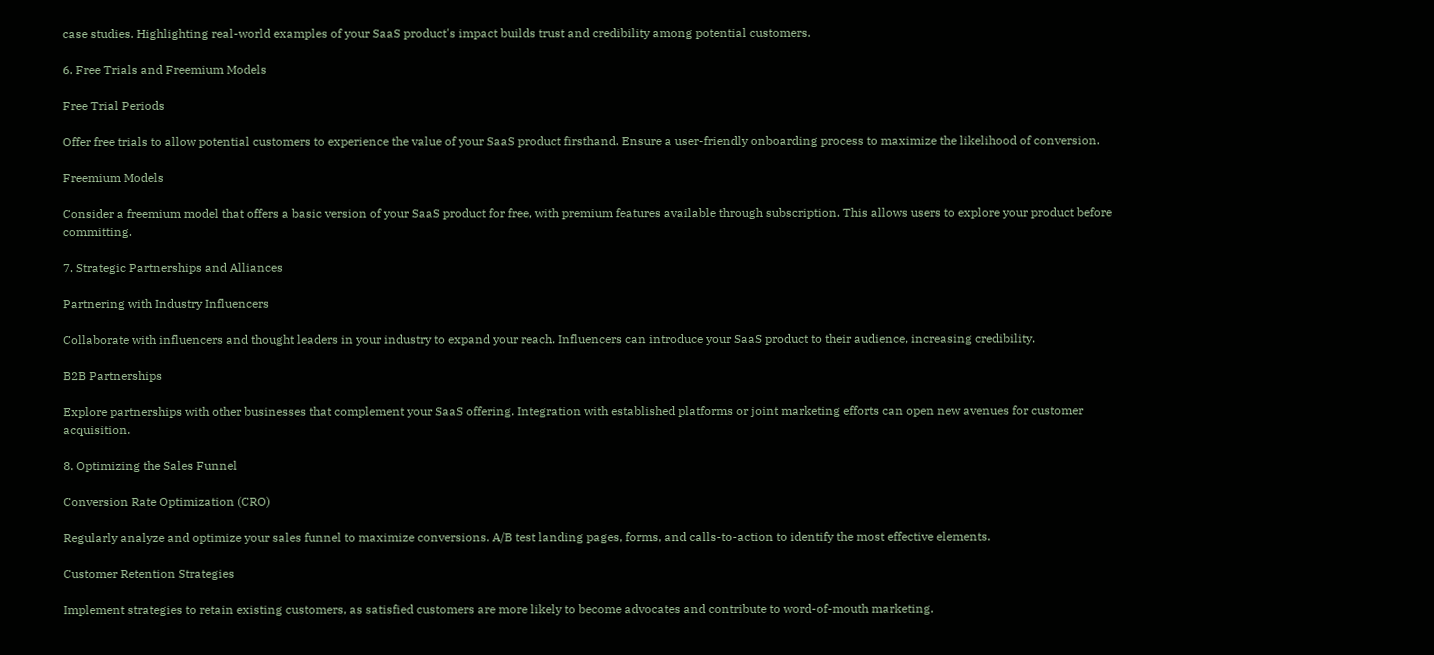case studies. Highlighting real-world examples of your SaaS product's impact builds trust and credibility among potential customers.

6. Free Trials and Freemium Models

Free Trial Periods

Offer free trials to allow potential customers to experience the value of your SaaS product firsthand. Ensure a user-friendly onboarding process to maximize the likelihood of conversion.

Freemium Models

Consider a freemium model that offers a basic version of your SaaS product for free, with premium features available through subscription. This allows users to explore your product before committing.

7. Strategic Partnerships and Alliances

Partnering with Industry Influencers

Collaborate with influencers and thought leaders in your industry to expand your reach. Influencers can introduce your SaaS product to their audience, increasing credibility.

B2B Partnerships

Explore partnerships with other businesses that complement your SaaS offering. Integration with established platforms or joint marketing efforts can open new avenues for customer acquisition.

8. Optimizing the Sales Funnel

Conversion Rate Optimization (CRO)

Regularly analyze and optimize your sales funnel to maximize conversions. A/B test landing pages, forms, and calls-to-action to identify the most effective elements.

Customer Retention Strategies

Implement strategies to retain existing customers, as satisfied customers are more likely to become advocates and contribute to word-of-mouth marketing.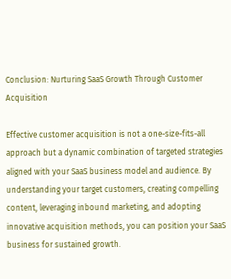Conclusion: Nurturing SaaS Growth Through Customer Acquisition

Effective customer acquisition is not a one-size-fits-all approach but a dynamic combination of targeted strategies aligned with your SaaS business model and audience. By understanding your target customers, creating compelling content, leveraging inbound marketing, and adopting innovative acquisition methods, you can position your SaaS business for sustained growth.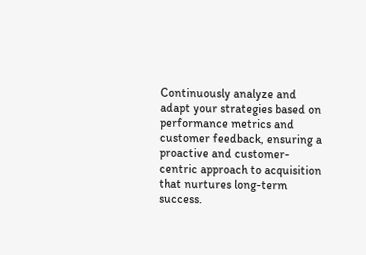Continuously analyze and adapt your strategies based on performance metrics and customer feedback, ensuring a proactive and customer-centric approach to acquisition that nurtures long-term success.